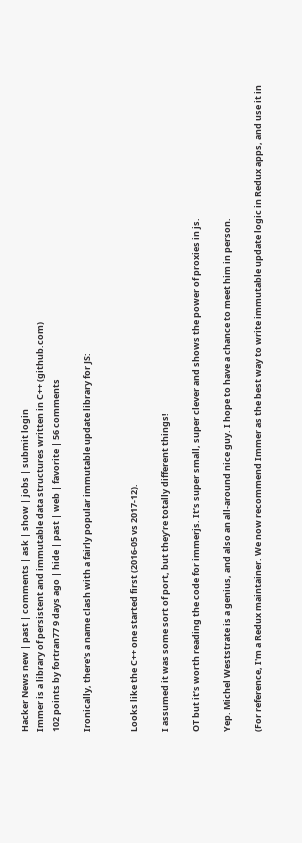Hacker News new | past | comments | ask | show | jobs | submit login
Immer is a library of persistent and immutable data structures written in C++ (github.com)
102 points by fortran77 9 days ago | hide | past | web | favorite | 56 comments

Ironically, there's a name clash with a fairly popular immutable update library for JS:


Looks like the C++ one started first (2016-05 vs 2017-12).

I assumed it was some sort of port, but they’re totally different things!

OT but it’s worth reading the code for immerjs. It’s super small, super clever and shows the power of proxies in js.

Yep. Michel Weststrate is a genius, and also an all-around nice guy. I hope to have a chance to meet him in person.

(For reference, I'm a Redux maintainer. We now recommend Immer as the best way to write immutable update logic in Redux apps, and use it in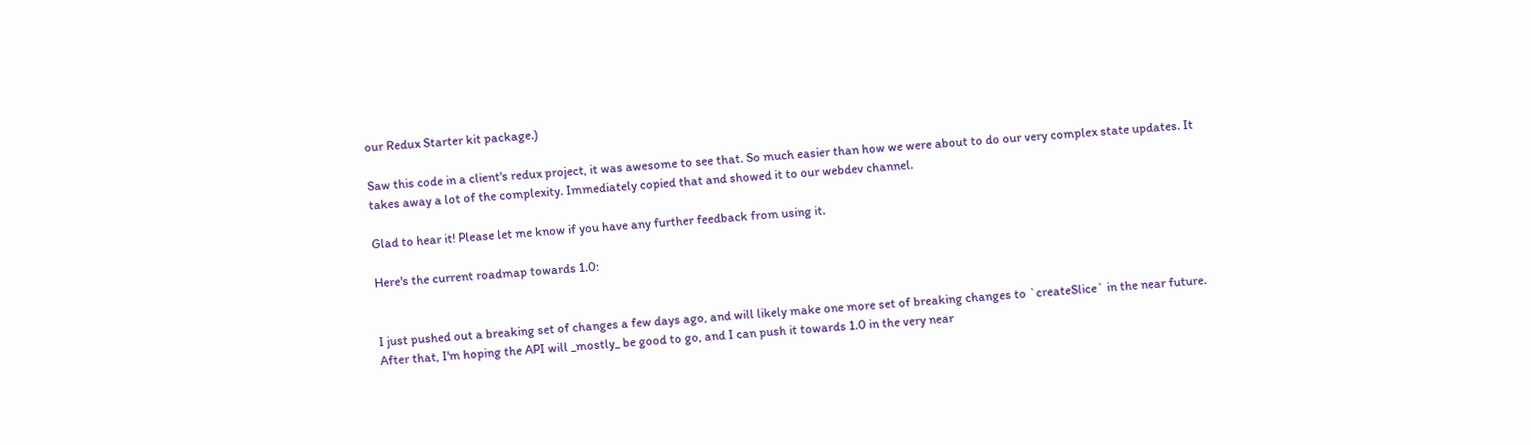our Redux Starter kit package.)

Saw this code in a client's redux project, it was awesome to see that. So much easier than how we were about to do our very complex state updates. It takes away a lot of the complexity. Immediately copied that and showed it to our webdev channel.

Glad to hear it! Please let me know if you have any further feedback from using it.

Here's the current roadmap towards 1.0:


I just pushed out a breaking set of changes a few days ago, and will likely make one more set of breaking changes to `createSlice` in the near future. After that, I'm hoping the API will _mostly_ be good to go, and I can push it towards 1.0 in the very near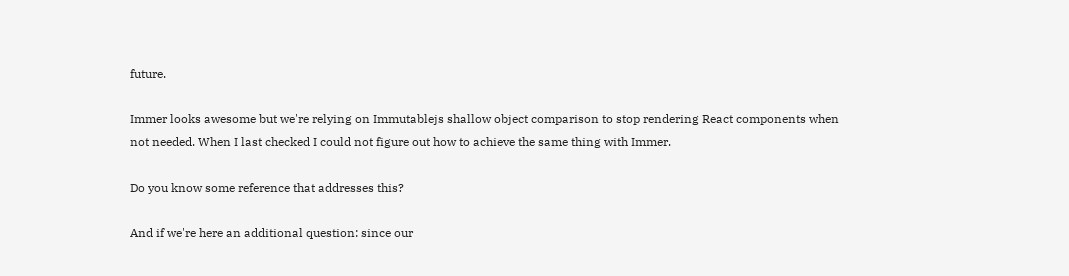future.

Immer looks awesome but we're relying on Immutablejs shallow object comparison to stop rendering React components when not needed. When I last checked I could not figure out how to achieve the same thing with Immer.

Do you know some reference that addresses this?

And if we're here an additional question: since our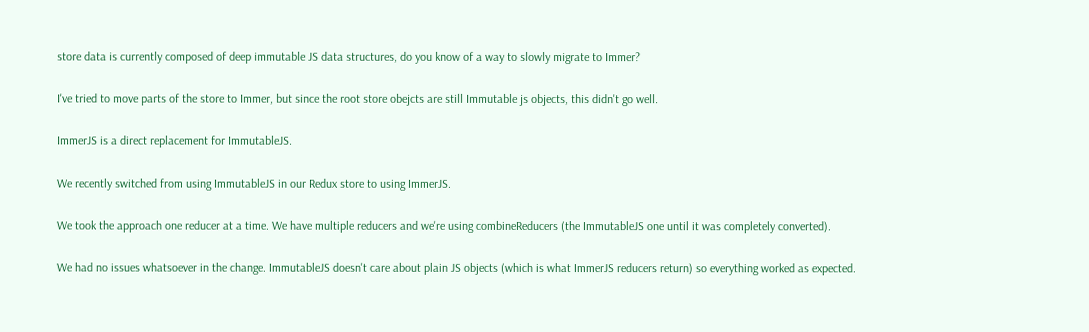store data is currently composed of deep immutable JS data structures, do you know of a way to slowly migrate to Immer?

I've tried to move parts of the store to Immer, but since the root store obejcts are still Immutable js objects, this didn't go well.

ImmerJS is a direct replacement for ImmutableJS.

We recently switched from using ImmutableJS in our Redux store to using ImmerJS.

We took the approach one reducer at a time. We have multiple reducers and we're using combineReducers (the ImmutableJS one until it was completely converted).

We had no issues whatsoever in the change. ImmutableJS doesn't care about plain JS objects (which is what ImmerJS reducers return) so everything worked as expected.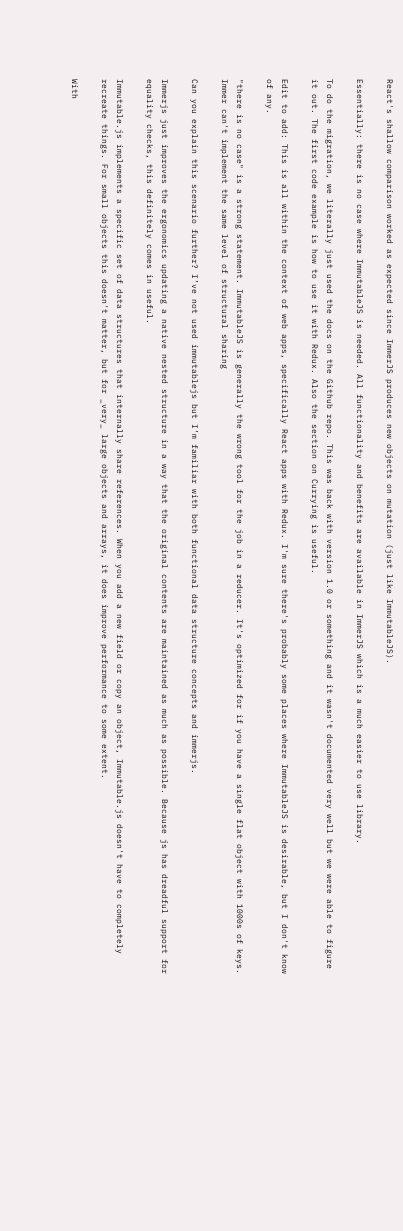React's shallow comparison worked as expected since ImmerJS produces new objects on mutation (just like ImmutableJS).

Essentially: there is no case where ImmutableJS is needed. All functionality and benefits are available in ImmerJS which is a much easier to use library.

To do the migration, we literally just used the docs on the Github repo. This was back with version 1.0 or something and it wasn't documented very well but we were able to figure it out. The first code example is how to use it with Redux. Also the section on Currying is useful.

Edit to add: This is all within the context of web apps, specifically React apps with Redux. I'm sure there's probably some places where ImmutableJS is desirable, but I don't know of any.

"there is no case" is a strong statement. ImmutableJS is generally the wrong tool for the job in a reducer. It's optimized for if you have a single flat object with 1000s of keys. Immer can't implement the same level of structural sharing

Can you explain this scenario further? I’ve not used immutablejs but I’m familiar with both functional data structure concepts and immerjs.

Immerjs just improves the ergonomics updating a native nested structure in a way that the original contents are maintained as much as possible. Because js has dreadful support for equality checks, this definitely comes in useful.

Immutable.js implements a specific set of data structures that internally share references. When you add a new field or copy an object, Immutable.js doesn't have to completely recreate things. For small objects this doesn't matter, but for _very_ large objects and arrays, it does improve performance to some extent.

With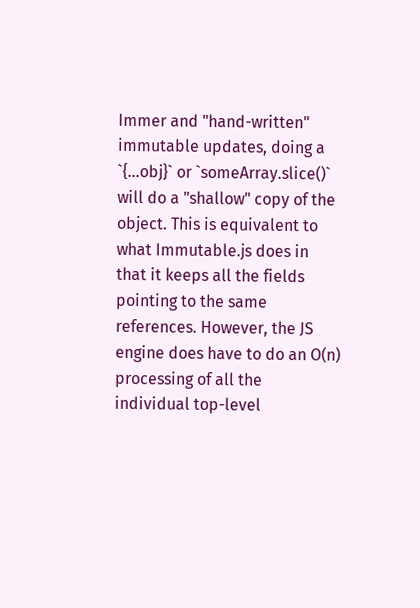Immer and "hand-written" immutable updates, doing a `{...obj}` or `someArray.slice()` will do a "shallow" copy of the object. This is equivalent to what Immutable.js does in that it keeps all the fields pointing to the same references. However, the JS engine does have to do an O(n) processing of all the individual top-level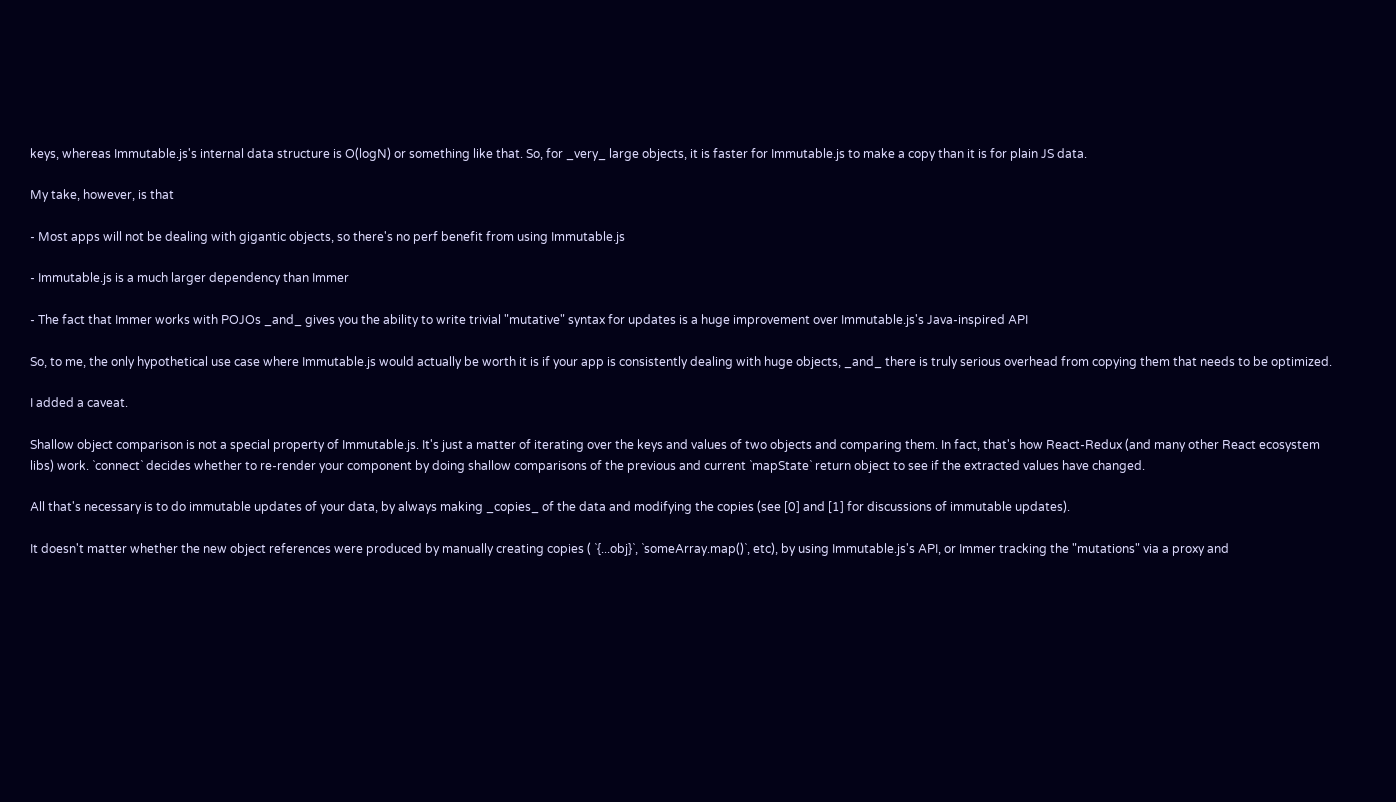keys, whereas Immutable.js's internal data structure is O(logN) or something like that. So, for _very_ large objects, it is faster for Immutable.js to make a copy than it is for plain JS data.

My take, however, is that

- Most apps will not be dealing with gigantic objects, so there's no perf benefit from using Immutable.js

- Immutable.js is a much larger dependency than Immer

- The fact that Immer works with POJOs _and_ gives you the ability to write trivial "mutative" syntax for updates is a huge improvement over Immutable.js's Java-inspired API

So, to me, the only hypothetical use case where Immutable.js would actually be worth it is if your app is consistently dealing with huge objects, _and_ there is truly serious overhead from copying them that needs to be optimized.

I added a caveat.

Shallow object comparison is not a special property of Immutable.js. It's just a matter of iterating over the keys and values of two objects and comparing them. In fact, that's how React-Redux (and many other React ecosystem libs) work. `connect` decides whether to re-render your component by doing shallow comparisons of the previous and current `mapState` return object to see if the extracted values have changed.

All that's necessary is to do immutable updates of your data, by always making _copies_ of the data and modifying the copies (see [0] and [1] for discussions of immutable updates).

It doesn't matter whether the new object references were produced by manually creating copies ( `{...obj}`, `someArray.map()`, etc), by using Immutable.js's API, or Immer tracking the "mutations" via a proxy and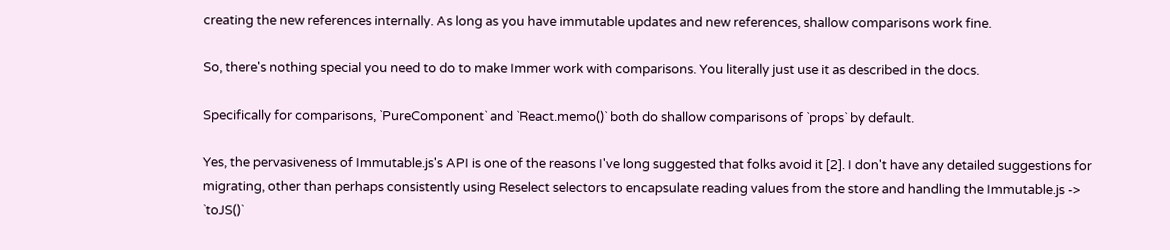creating the new references internally. As long as you have immutable updates and new references, shallow comparisons work fine.

So, there's nothing special you need to do to make Immer work with comparisons. You literally just use it as described in the docs.

Specifically for comparisons, `PureComponent` and `React.memo()` both do shallow comparisons of `props` by default.

Yes, the pervasiveness of Immutable.js's API is one of the reasons I've long suggested that folks avoid it [2]. I don't have any detailed suggestions for migrating, other than perhaps consistently using Reselect selectors to encapsulate reading values from the store and handling the Immutable.js -> `toJS()`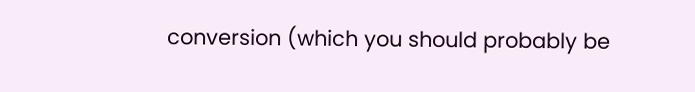conversion (which you should probably be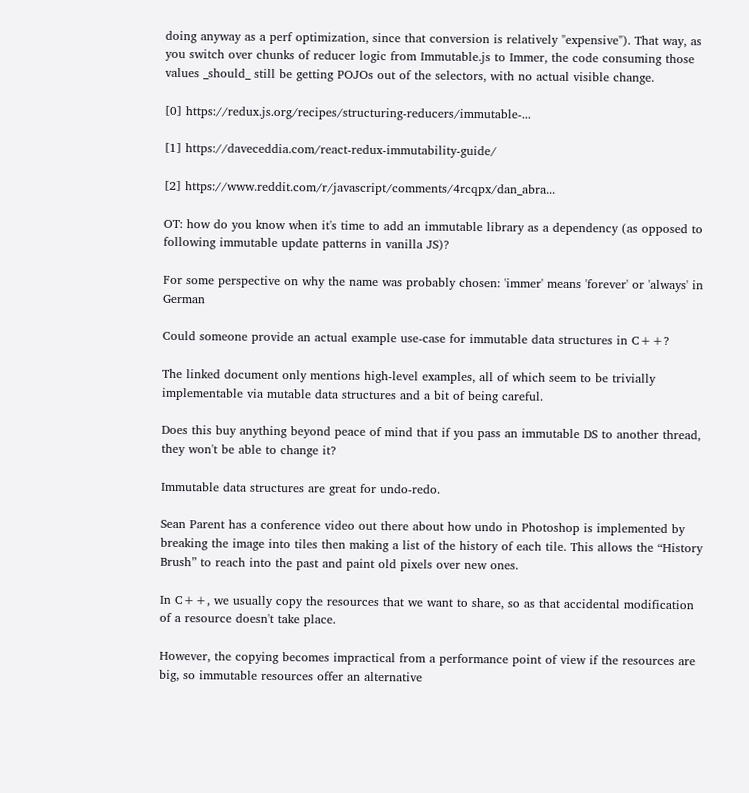doing anyway as a perf optimization, since that conversion is relatively "expensive"). That way, as you switch over chunks of reducer logic from Immutable.js to Immer, the code consuming those values _should_ still be getting POJOs out of the selectors, with no actual visible change.

[0] https://redux.js.org/recipes/structuring-reducers/immutable-...

[1] https://daveceddia.com/react-redux-immutability-guide/

[2] https://www.reddit.com/r/javascript/comments/4rcqpx/dan_abra...

OT: how do you know when it's time to add an immutable library as a dependency (as opposed to following immutable update patterns in vanilla JS)?

For some perspective on why the name was probably chosen: 'immer' means 'forever' or 'always' in German

Could someone provide an actual example use-case for immutable data structures in C++?

The linked document only mentions high-level examples, all of which seem to be trivially implementable via mutable data structures and a bit of being careful.

Does this buy anything beyond peace of mind that if you pass an immutable DS to another thread, they won't be able to change it?

Immutable data structures are great for undo-redo.

Sean Parent has a conference video out there about how undo in Photoshop is implemented by breaking the image into tiles then making a list of the history of each tile. This allows the “History Brush” to reach into the past and paint old pixels over new ones.

In C++, we usually copy the resources that we want to share, so as that accidental modification of a resource doesn't take place.

However, the copying becomes impractical from a performance point of view if the resources are big, so immutable resources offer an alternative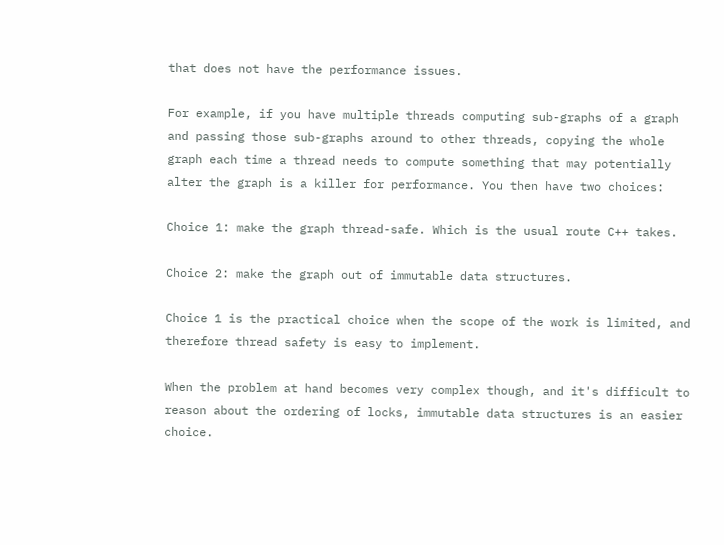that does not have the performance issues.

For example, if you have multiple threads computing sub-graphs of a graph and passing those sub-graphs around to other threads, copying the whole graph each time a thread needs to compute something that may potentially alter the graph is a killer for performance. You then have two choices:

Choice 1: make the graph thread-safe. Which is the usual route C++ takes.

Choice 2: make the graph out of immutable data structures.

Choice 1 is the practical choice when the scope of the work is limited, and therefore thread safety is easy to implement.

When the problem at hand becomes very complex though, and it's difficult to reason about the ordering of locks, immutable data structures is an easier choice.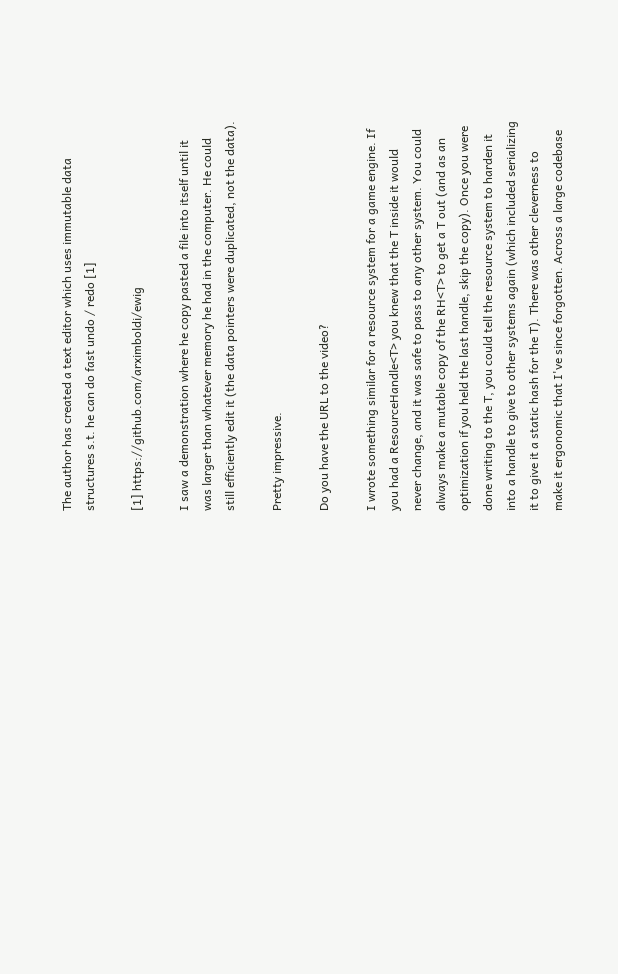The author has created a text editor which uses immutable data structures s.t. he can do fast undo / redo [1]

[1] https://github.com/arximboldi/ewig

I saw a demonstration where he copy pasted a file into itself until it was larger than whatever memory he had in the computer. He could still efficiently edit it (the data pointers were duplicated, not the data).

Pretty impressive.

Do you have the URL to the video?

I wrote something similar for a resource system for a game engine. If you had a ResourceHandle<T> you knew that the T inside it would never change, and it was safe to pass to any other system. You could always make a mutable copy of the RH<T> to get a T out (and as an optimization if you held the last handle, skip the copy). Once you were done writing to the T, you could tell the resource system to harden it into a handle to give to other systems again (which included serializing it to give it a static hash for the T). There was other cleverness to make it ergonomic that I've since forgotten. Across a large codebase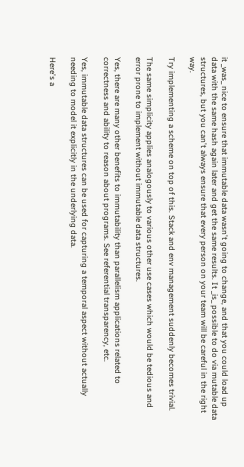it _was_ nice to ensure that immutable data wasn't going to change, and that you could load up data with the same hash again later and get the same results. It _is_ possible to do via mutable data structures, but you can't always ensure that every person on your team will be careful in the right way.

Try implementing a scheme on top of this. Stack and env management suddenly becomes trivial.

The same simplicity applies analogously to various other use cases which would be tedious and error prone to implement without immutable data structures.

Yes, there are many other benefits to immutability than parallelism applications related to correctness and ability to reason about programs. See referential transparency, etc.

Yes, immutable data structures can be used for capturing a temporal aspect without actually needing to model it explicitly in the underlying data.

Here's a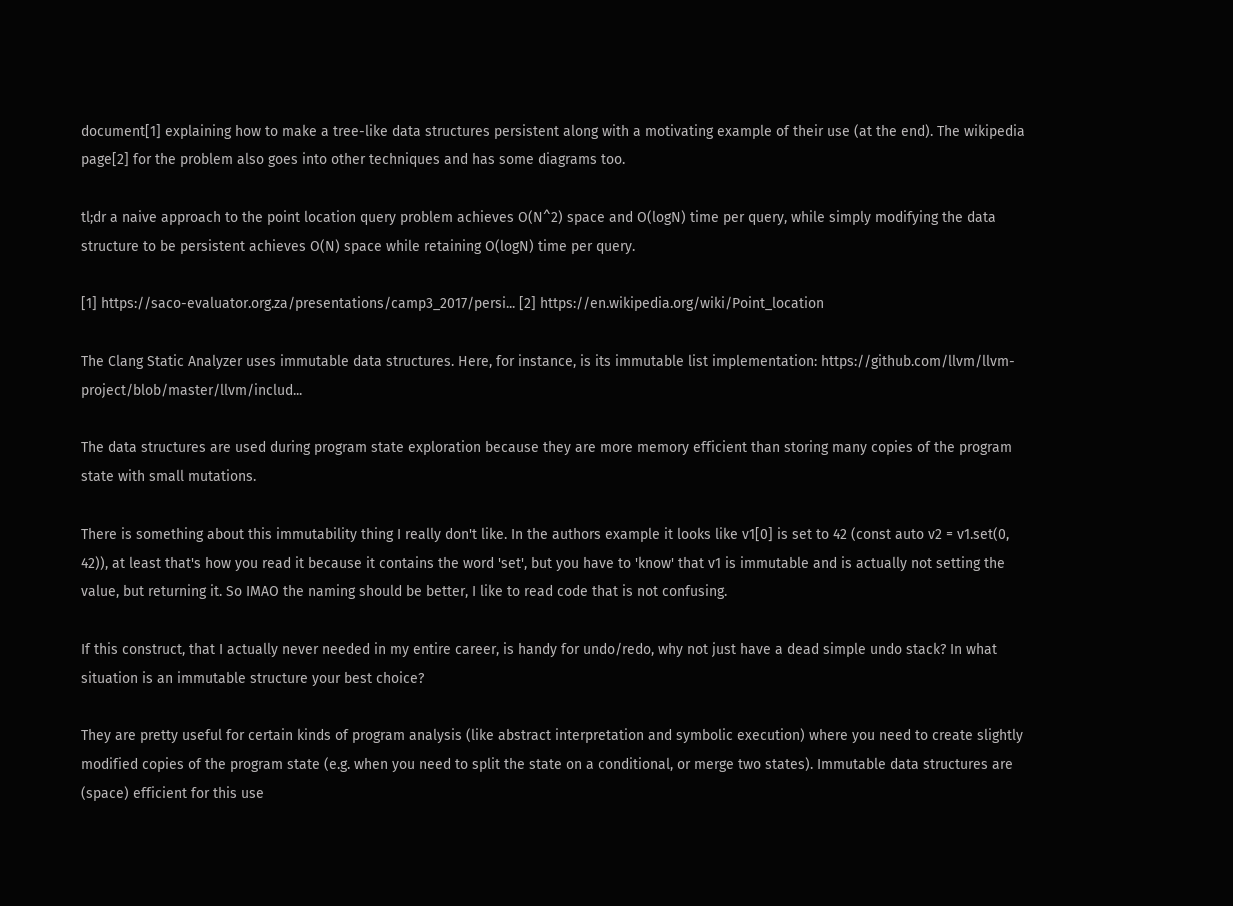document[1] explaining how to make a tree-like data structures persistent along with a motivating example of their use (at the end). The wikipedia page[2] for the problem also goes into other techniques and has some diagrams too.

tl;dr a naive approach to the point location query problem achieves O(N^2) space and O(logN) time per query, while simply modifying the data structure to be persistent achieves O(N) space while retaining O(logN) time per query.

[1] https://saco-evaluator.org.za/presentations/camp3_2017/persi... [2] https://en.wikipedia.org/wiki/Point_location

The Clang Static Analyzer uses immutable data structures. Here, for instance, is its immutable list implementation: https://github.com/llvm/llvm-project/blob/master/llvm/includ...

The data structures are used during program state exploration because they are more memory efficient than storing many copies of the program state with small mutations.

There is something about this immutability thing I really don't like. In the authors example it looks like v1[0] is set to 42 (const auto v2 = v1.set(0, 42)), at least that's how you read it because it contains the word 'set', but you have to 'know' that v1 is immutable and is actually not setting the value, but returning it. So IMAO the naming should be better, I like to read code that is not confusing.

If this construct, that I actually never needed in my entire career, is handy for undo/redo, why not just have a dead simple undo stack? In what situation is an immutable structure your best choice?

They are pretty useful for certain kinds of program analysis (like abstract interpretation and symbolic execution) where you need to create slightly modified copies of the program state (e.g. when you need to split the state on a conditional, or merge two states). Immutable data structures are (space) efficient for this use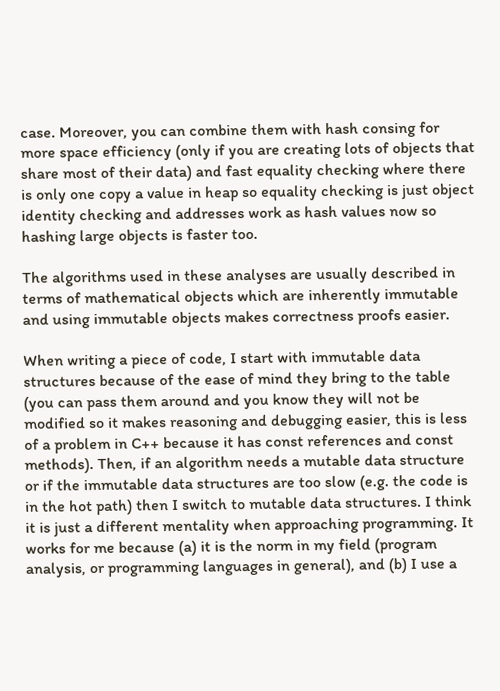case. Moreover, you can combine them with hash consing for more space efficiency (only if you are creating lots of objects that share most of their data) and fast equality checking where there is only one copy a value in heap so equality checking is just object identity checking and addresses work as hash values now so hashing large objects is faster too.

The algorithms used in these analyses are usually described in terms of mathematical objects which are inherently immutable and using immutable objects makes correctness proofs easier.

When writing a piece of code, I start with immutable data structures because of the ease of mind they bring to the table (you can pass them around and you know they will not be modified so it makes reasoning and debugging easier, this is less of a problem in C++ because it has const references and const methods). Then, if an algorithm needs a mutable data structure or if the immutable data structures are too slow (e.g. the code is in the hot path) then I switch to mutable data structures. I think it is just a different mentality when approaching programming. It works for me because (a) it is the norm in my field (program analysis, or programming languages in general), and (b) I use a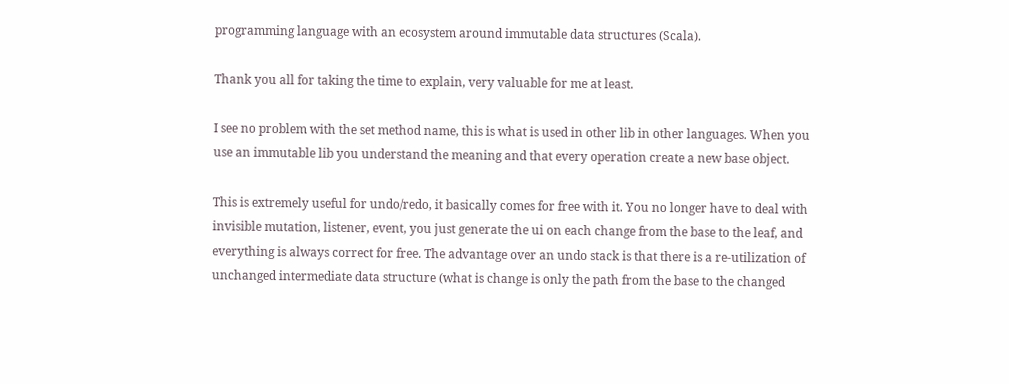programming language with an ecosystem around immutable data structures (Scala).

Thank you all for taking the time to explain, very valuable for me at least.

I see no problem with the set method name, this is what is used in other lib in other languages. When you use an immutable lib you understand the meaning and that every operation create a new base object.

This is extremely useful for undo/redo, it basically comes for free with it. You no longer have to deal with invisible mutation, listener, event, you just generate the ui on each change from the base to the leaf, and everything is always correct for free. The advantage over an undo stack is that there is a re-utilization of unchanged intermediate data structure (what is change is only the path from the base to the changed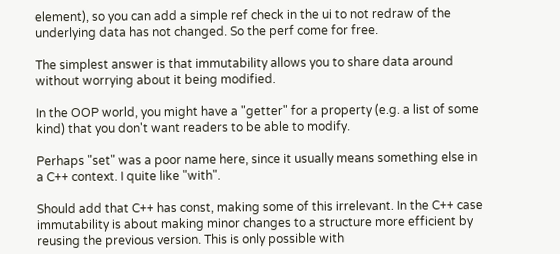element), so you can add a simple ref check in the ui to not redraw of the underlying data has not changed. So the perf come for free.

The simplest answer is that immutability allows you to share data around without worrying about it being modified.

In the OOP world, you might have a "getter" for a property (e.g. a list of some kind) that you don't want readers to be able to modify.

Perhaps "set" was a poor name here, since it usually means something else in a C++ context. I quite like "with".

Should add that C++ has const, making some of this irrelevant. In the C++ case immutability is about making minor changes to a structure more efficient by reusing the previous version. This is only possible with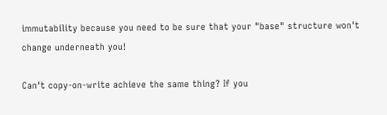immutability because you need to be sure that your "base" structure won't change underneath you!

Can't copy-on-write achieve the same thing? If you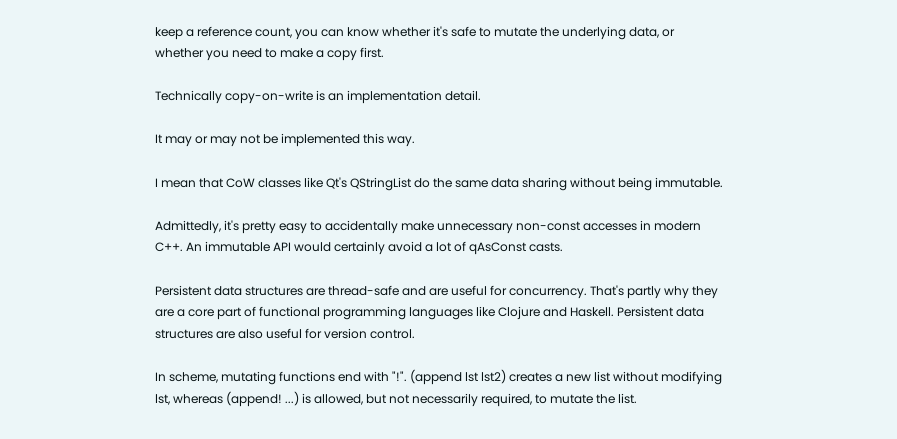keep a reference count, you can know whether it's safe to mutate the underlying data, or whether you need to make a copy first.

Technically copy-on-write is an implementation detail.

It may or may not be implemented this way.

I mean that CoW classes like Qt's QStringList do the same data sharing without being immutable.

Admittedly, it's pretty easy to accidentally make unnecessary non-const accesses in modern C++. An immutable API would certainly avoid a lot of qAsConst casts.

Persistent data structures are thread-safe and are useful for concurrency. That's partly why they are a core part of functional programming languages like Clojure and Haskell. Persistent data structures are also useful for version control.

In scheme, mutating functions end with "!". (append lst lst2) creates a new list without modifying lst, whereas (append! ...) is allowed, but not necessarily required, to mutate the list.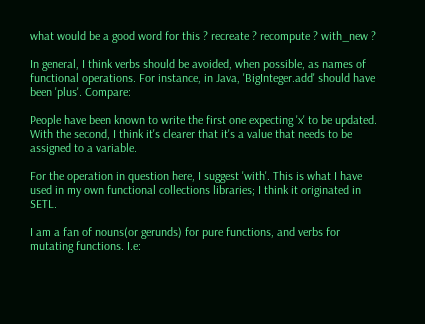what would be a good word for this ? recreate ? recompute ? with_new ?

In general, I think verbs should be avoided, when possible, as names of functional operations. For instance, in Java, 'BigInteger.add' should have been 'plus'. Compare:

People have been known to write the first one expecting 'x' to be updated. With the second, I think it's clearer that it's a value that needs to be assigned to a variable.

For the operation in question here, I suggest 'with'. This is what I have used in my own functional collections libraries; I think it originated in SETL.

I am a fan of nouns(or gerunds) for pure functions, and verbs for mutating functions. I.e: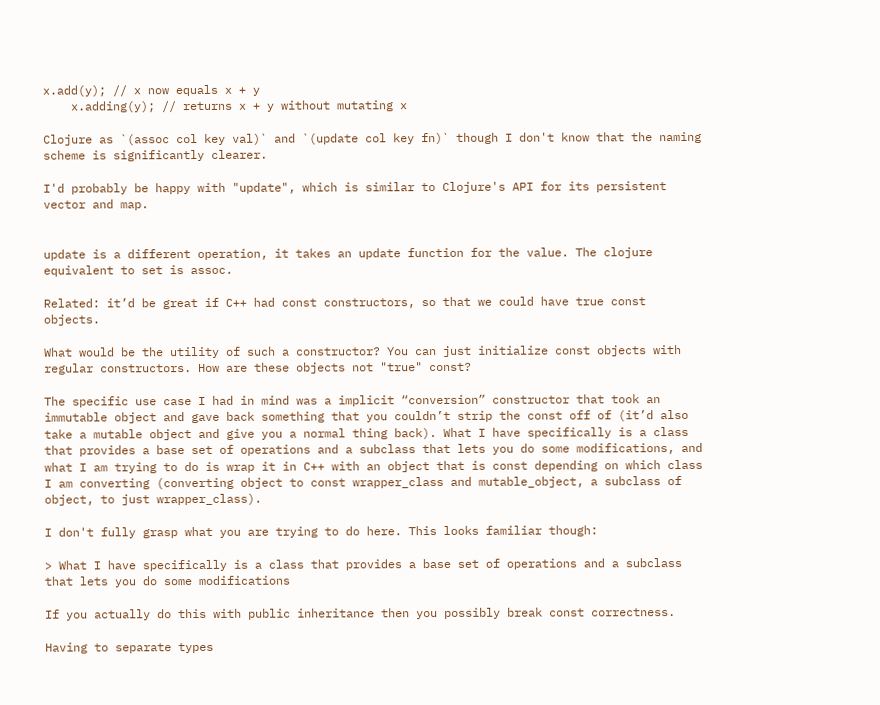x.add(y); // x now equals x + y
    x.adding(y); // returns x + y without mutating x

Clojure as `(assoc col key val)` and `(update col key fn)` though I don't know that the naming scheme is significantly clearer.

I'd probably be happy with "update", which is similar to Clojure's API for its persistent vector and map.


update is a different operation, it takes an update function for the value. The clojure equivalent to set is assoc.

Related: it’d be great if C++ had const constructors, so that we could have true const objects.

What would be the utility of such a constructor? You can just initialize const objects with regular constructors. How are these objects not "true" const?

The specific use case I had in mind was a implicit “conversion” constructor that took an immutable object and gave back something that you couldn’t strip the const off of (it’d also take a mutable object and give you a normal thing back). What I have specifically is a class that provides a base set of operations and a subclass that lets you do some modifications, and what I am trying to do is wrap it in C++ with an object that is const depending on which class I am converting (converting object to const wrapper_class and mutable_object, a subclass of object, to just wrapper_class).

I don't fully grasp what you are trying to do here. This looks familiar though:

> What I have specifically is a class that provides a base set of operations and a subclass that lets you do some modifications

If you actually do this with public inheritance then you possibly break const correctness.

Having to separate types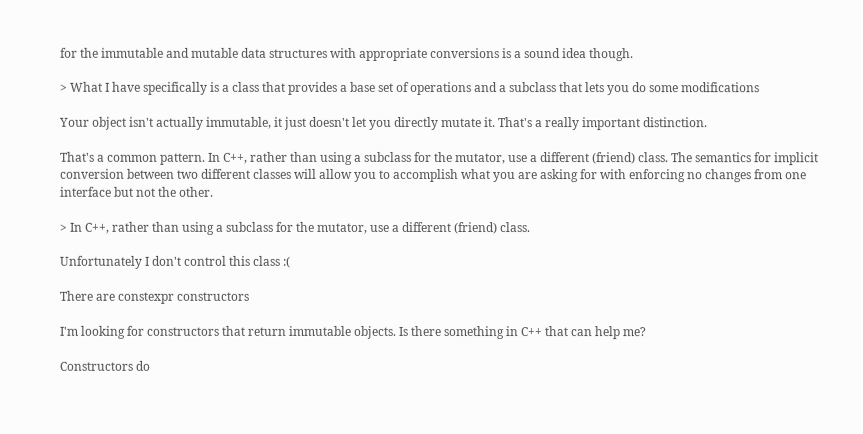for the immutable and mutable data structures with appropriate conversions is a sound idea though.

> What I have specifically is a class that provides a base set of operations and a subclass that lets you do some modifications

Your object isn't actually immutable, it just doesn't let you directly mutate it. That's a really important distinction.

That's a common pattern. In C++, rather than using a subclass for the mutator, use a different (friend) class. The semantics for implicit conversion between two different classes will allow you to accomplish what you are asking for with enforcing no changes from one interface but not the other.

> In C++, rather than using a subclass for the mutator, use a different (friend) class.

Unfortunately I don't control this class :(

There are constexpr constructors

I'm looking for constructors that return immutable objects. Is there something in C++ that can help me?

Constructors do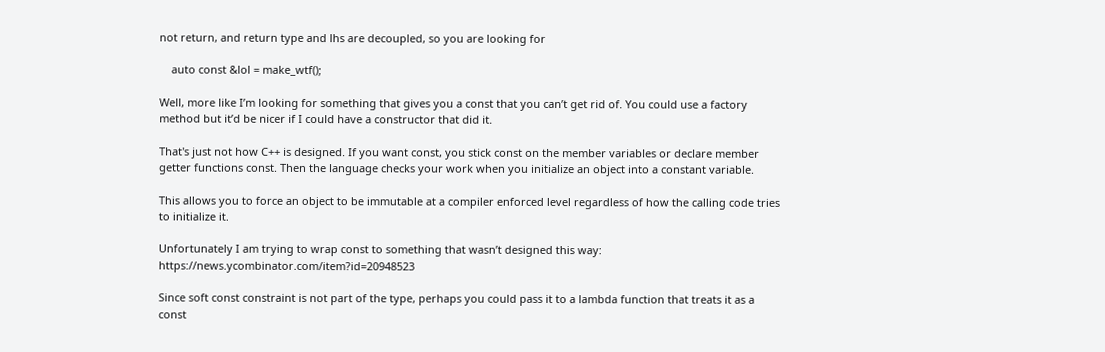not return, and return type and lhs are decoupled, so you are looking for

    auto const &lol = make_wtf();

Well, more like I’m looking for something that gives you a const that you can’t get rid of. You could use a factory method but it’d be nicer if I could have a constructor that did it.

That's just not how C++ is designed. If you want const, you stick const on the member variables or declare member getter functions const. Then the language checks your work when you initialize an object into a constant variable.

This allows you to force an object to be immutable at a compiler enforced level regardless of how the calling code tries to initialize it.

Unfortunately I am trying to wrap const to something that wasn’t designed this way: https://news.ycombinator.com/item?id=20948523

Since soft const constraint is not part of the type, perhaps you could pass it to a lambda function that treats it as a const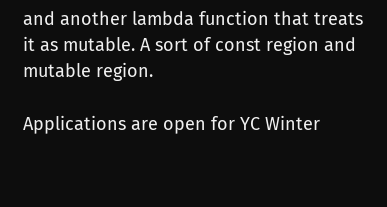and another lambda function that treats it as mutable. A sort of const region and mutable region.

Applications are open for YC Winter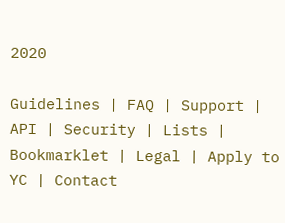2020

Guidelines | FAQ | Support | API | Security | Lists | Bookmarklet | Legal | Apply to YC | Contact